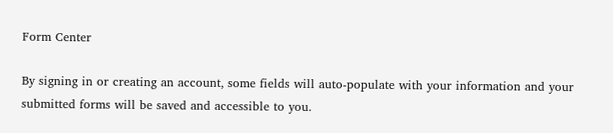Form Center

By signing in or creating an account, some fields will auto-populate with your information and your submitted forms will be saved and accessible to you.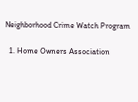Neighborhood Crime Watch Program

  1. Home Owners Association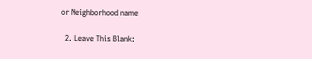or Neighborhood name

  2. Leave This Blank: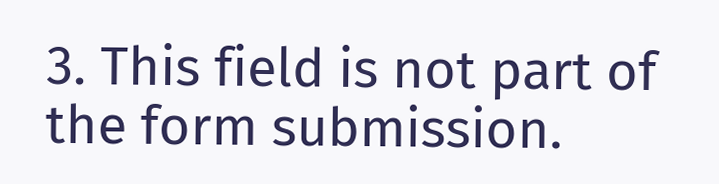3. This field is not part of the form submission.